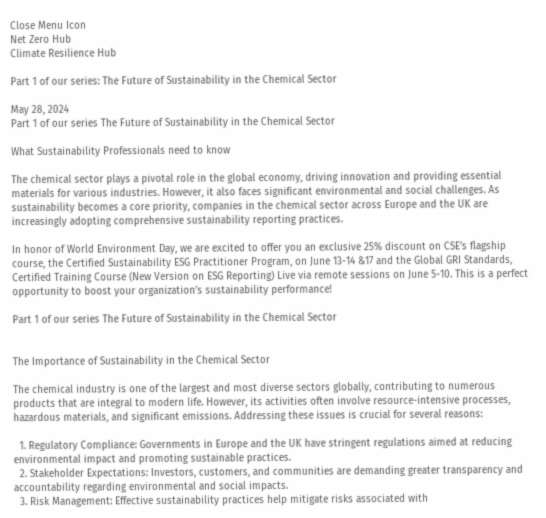Close Menu Icon
Net Zero Hub
Climate Resilience Hub

Part 1 of our series: The Future of Sustainability in the Chemical Sector

May 28, 2024
Part 1 of our series The Future of Sustainability in the Chemical Sector

What Sustainability Professionals need to know

The chemical sector plays a pivotal role in the global economy, driving innovation and providing essential materials for various industries. However, it also faces significant environmental and social challenges. As sustainability becomes a core priority, companies in the chemical sector across Europe and the UK are increasingly adopting comprehensive sustainability reporting practices.

In honor of World Environment Day, we are excited to offer you an exclusive 25% discount on CSE’s flagship course, the Certified Sustainability ESG Practitioner Program, on June 13-14 &17 and the Global GRI Standards, Certified Training Course (New Version on ESG Reporting) Live via remote sessions on June 5-10. This is a perfect opportunity to boost your organization’s sustainability performance!

Part 1 of our series The Future of Sustainability in the Chemical Sector


The Importance of Sustainability in the Chemical Sector

The chemical industry is one of the largest and most diverse sectors globally, contributing to numerous products that are integral to modern life. However, its activities often involve resource-intensive processes, hazardous materials, and significant emissions. Addressing these issues is crucial for several reasons:

  1. Regulatory Compliance: Governments in Europe and the UK have stringent regulations aimed at reducing environmental impact and promoting sustainable practices.
  2. Stakeholder Expectations: Investors, customers, and communities are demanding greater transparency and accountability regarding environmental and social impacts.
  3. Risk Management: Effective sustainability practices help mitigate risks associated with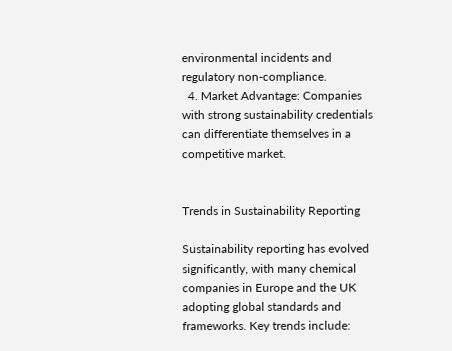environmental incidents and regulatory non-compliance.
  4. Market Advantage: Companies with strong sustainability credentials can differentiate themselves in a competitive market.


Trends in Sustainability Reporting

Sustainability reporting has evolved significantly, with many chemical companies in Europe and the UK adopting global standards and frameworks. Key trends include: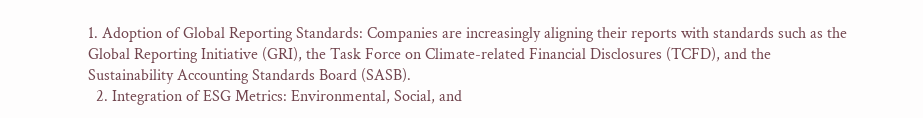1. Adoption of Global Reporting Standards: Companies are increasingly aligning their reports with standards such as the Global Reporting Initiative (GRI), the Task Force on Climate-related Financial Disclosures (TCFD), and the Sustainability Accounting Standards Board (SASB).
  2. Integration of ESG Metrics: Environmental, Social, and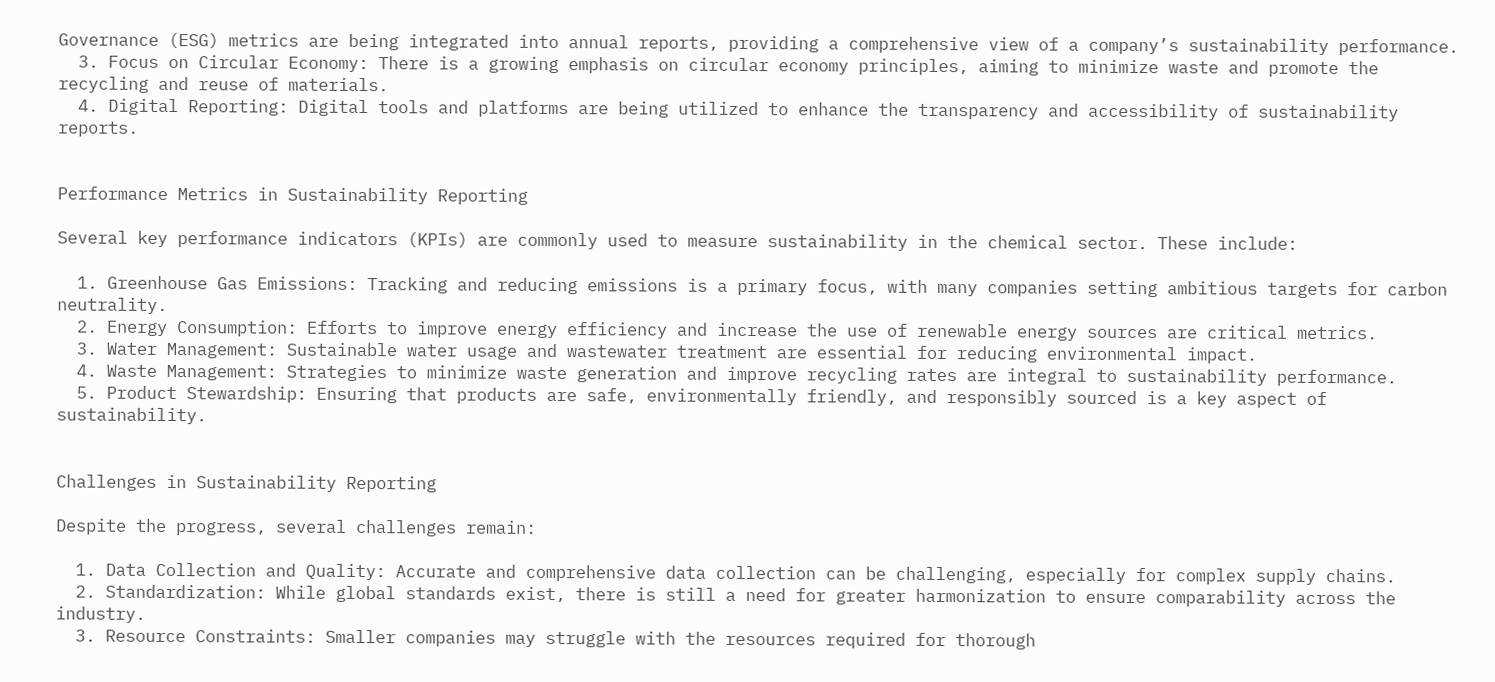Governance (ESG) metrics are being integrated into annual reports, providing a comprehensive view of a company’s sustainability performance.
  3. Focus on Circular Economy: There is a growing emphasis on circular economy principles, aiming to minimize waste and promote the recycling and reuse of materials.
  4. Digital Reporting: Digital tools and platforms are being utilized to enhance the transparency and accessibility of sustainability reports.


Performance Metrics in Sustainability Reporting

Several key performance indicators (KPIs) are commonly used to measure sustainability in the chemical sector. These include:

  1. Greenhouse Gas Emissions: Tracking and reducing emissions is a primary focus, with many companies setting ambitious targets for carbon neutrality.
  2. Energy Consumption: Efforts to improve energy efficiency and increase the use of renewable energy sources are critical metrics.
  3. Water Management: Sustainable water usage and wastewater treatment are essential for reducing environmental impact.
  4. Waste Management: Strategies to minimize waste generation and improve recycling rates are integral to sustainability performance.
  5. Product Stewardship: Ensuring that products are safe, environmentally friendly, and responsibly sourced is a key aspect of sustainability.


Challenges in Sustainability Reporting

Despite the progress, several challenges remain:

  1. Data Collection and Quality: Accurate and comprehensive data collection can be challenging, especially for complex supply chains.
  2. Standardization: While global standards exist, there is still a need for greater harmonization to ensure comparability across the industry.
  3. Resource Constraints: Smaller companies may struggle with the resources required for thorough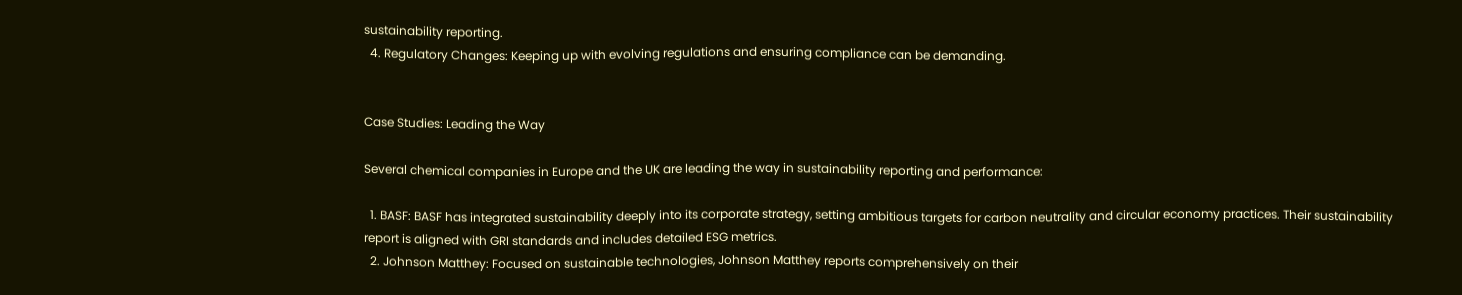sustainability reporting.
  4. Regulatory Changes: Keeping up with evolving regulations and ensuring compliance can be demanding.


Case Studies: Leading the Way

Several chemical companies in Europe and the UK are leading the way in sustainability reporting and performance:

  1. BASF: BASF has integrated sustainability deeply into its corporate strategy, setting ambitious targets for carbon neutrality and circular economy practices. Their sustainability report is aligned with GRI standards and includes detailed ESG metrics.
  2. Johnson Matthey: Focused on sustainable technologies, Johnson Matthey reports comprehensively on their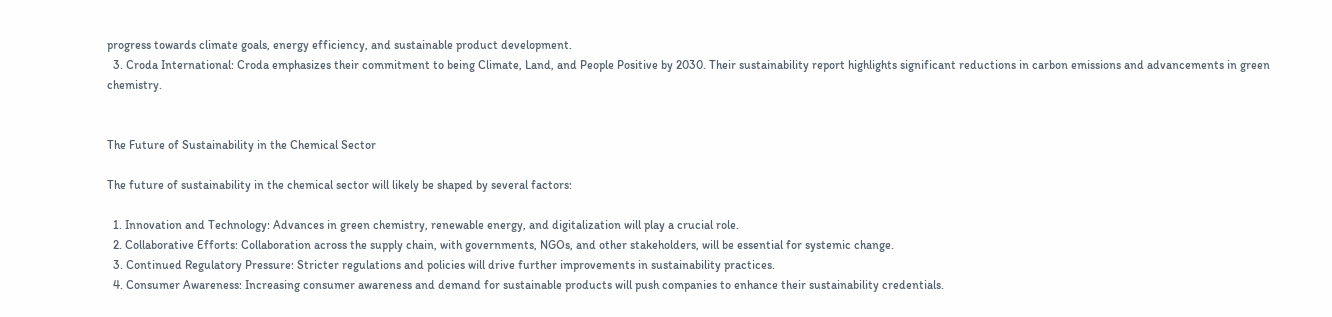progress towards climate goals, energy efficiency, and sustainable product development.
  3. Croda International: Croda emphasizes their commitment to being Climate, Land, and People Positive by 2030. Their sustainability report highlights significant reductions in carbon emissions and advancements in green chemistry.


The Future of Sustainability in the Chemical Sector

The future of sustainability in the chemical sector will likely be shaped by several factors:

  1. Innovation and Technology: Advances in green chemistry, renewable energy, and digitalization will play a crucial role.
  2. Collaborative Efforts: Collaboration across the supply chain, with governments, NGOs, and other stakeholders, will be essential for systemic change.
  3. Continued Regulatory Pressure: Stricter regulations and policies will drive further improvements in sustainability practices.
  4. Consumer Awareness: Increasing consumer awareness and demand for sustainable products will push companies to enhance their sustainability credentials.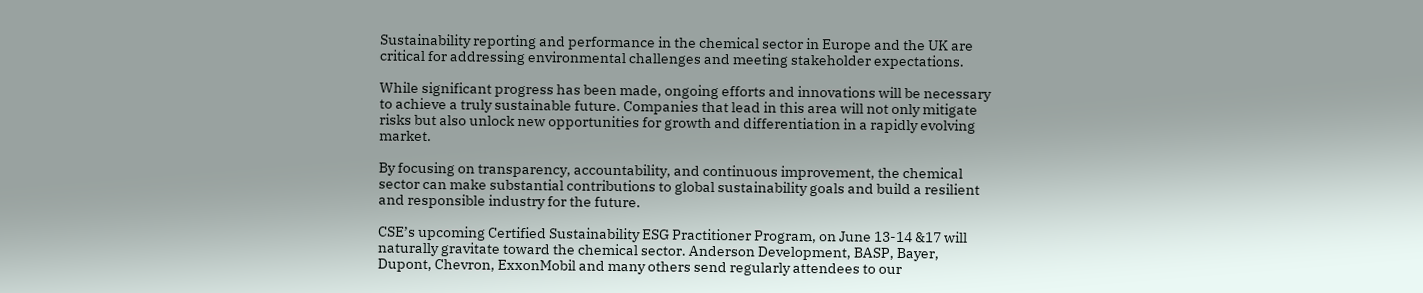Sustainability reporting and performance in the chemical sector in Europe and the UK are critical for addressing environmental challenges and meeting stakeholder expectations.

While significant progress has been made, ongoing efforts and innovations will be necessary to achieve a truly sustainable future. Companies that lead in this area will not only mitigate risks but also unlock new opportunities for growth and differentiation in a rapidly evolving market.

By focusing on transparency, accountability, and continuous improvement, the chemical sector can make substantial contributions to global sustainability goals and build a resilient and responsible industry for the future.

CSE’s upcoming Certified Sustainability ESG Practitioner Program, on June 13-14 &17 will naturally gravitate toward the chemical sector. Anderson Development, BASP, Bayer, Dupont, Chevron, ExxonMobil and many others send regularly attendees to our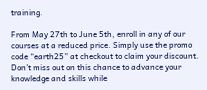training.

From May 27th to June 5th, enroll in any of our courses at a reduced price. Simply use the promo code “earth25” at checkout to claim your discount. Don’t miss out on this chance to advance your knowledge and skills while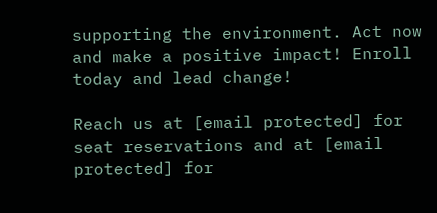supporting the environment. Act now and make a positive impact! Enroll today and lead change!

Reach us at [email protected] for seat reservations and at [email protected] for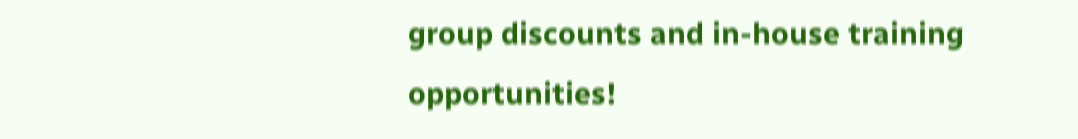group discounts and in-house training opportunities!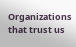Organizations that trust us